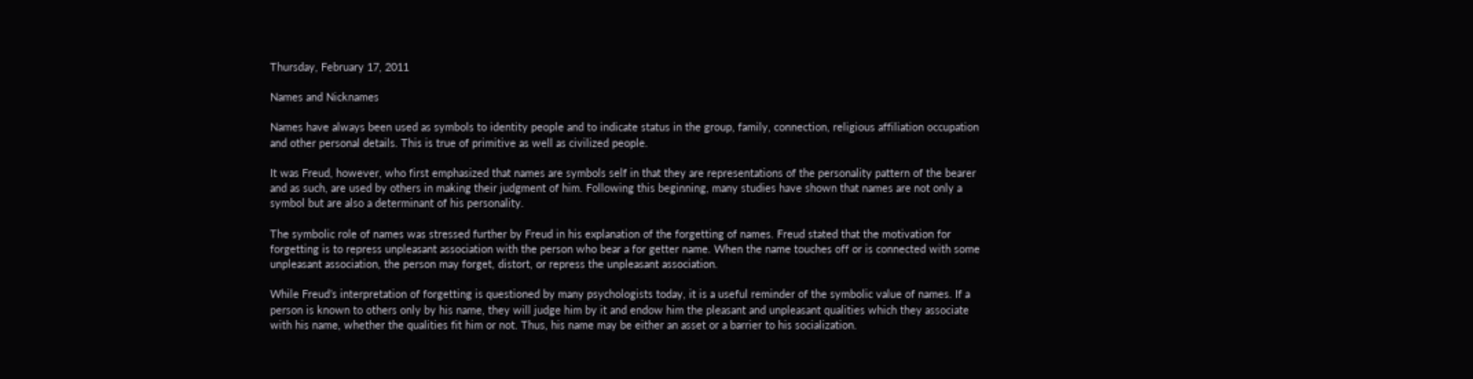Thursday, February 17, 2011

Names and Nicknames

Names have always been used as symbols to identity people and to indicate status in the group, family, connection, religious affiliation occupation and other personal details. This is true of primitive as well as civilized people.

It was Freud, however, who first emphasized that names are symbols self in that they are representations of the personality pattern of the bearer and as such, are used by others in making their judgment of him. Following this beginning, many studies have shown that names are not only a symbol but are also a determinant of his personality.

The symbolic role of names was stressed further by Freud in his explanation of the forgetting of names. Freud stated that the motivation for forgetting is to repress unpleasant association with the person who bear a for getter name. When the name touches off or is connected with some unpleasant association, the person may forget, distort, or repress the unpleasant association.

While Freud’s interpretation of forgetting is questioned by many psychologists today, it is a useful reminder of the symbolic value of names. If a person is known to others only by his name, they will judge him by it and endow him the pleasant and unpleasant qualities which they associate with his name, whether the qualities fit him or not. Thus, his name may be either an asset or a barrier to his socialization.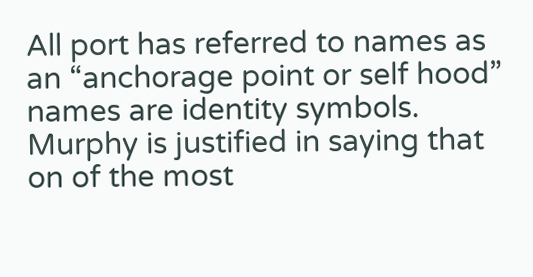All port has referred to names as an “anchorage point or self hood” names are identity symbols. Murphy is justified in saying that on of the most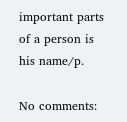important parts of a person is his name/p.

No comments: